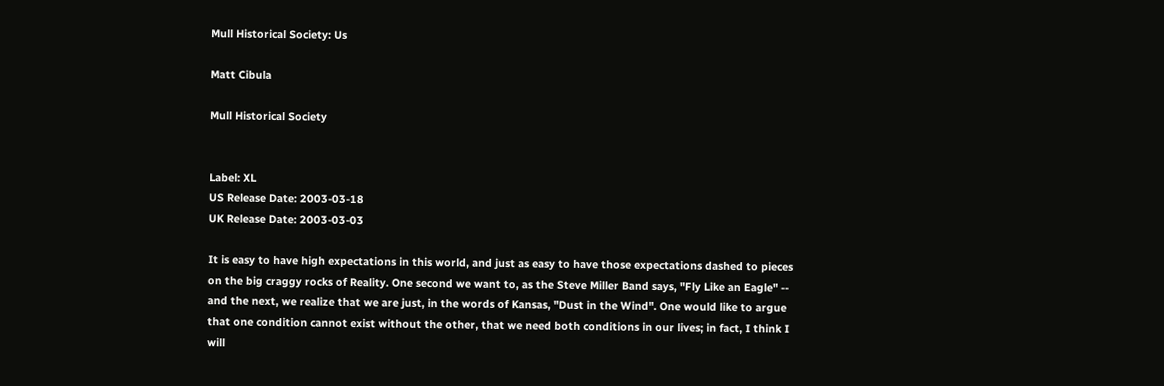Mull Historical Society: Us

Matt Cibula

Mull Historical Society


Label: XL
US Release Date: 2003-03-18
UK Release Date: 2003-03-03

It is easy to have high expectations in this world, and just as easy to have those expectations dashed to pieces on the big craggy rocks of Reality. One second we want to, as the Steve Miller Band says, "Fly Like an Eagle" -- and the next, we realize that we are just, in the words of Kansas, "Dust in the Wind". One would like to argue that one condition cannot exist without the other, that we need both conditions in our lives; in fact, I think I will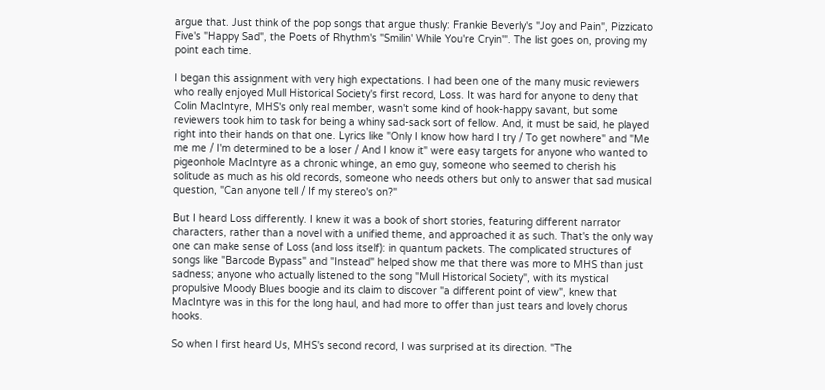argue that. Just think of the pop songs that argue thusly: Frankie Beverly's "Joy and Pain", Pizzicato Five's "Happy Sad", the Poets of Rhythm's "Smilin' While You're Cryin'". The list goes on, proving my point each time.

I began this assignment with very high expectations. I had been one of the many music reviewers who really enjoyed Mull Historical Society's first record, Loss. It was hard for anyone to deny that Colin MacIntyre, MHS's only real member, wasn't some kind of hook-happy savant, but some reviewers took him to task for being a whiny sad-sack sort of fellow. And, it must be said, he played right into their hands on that one. Lyrics like "Only I know how hard I try / To get nowhere" and "Me me me / I'm determined to be a loser / And I know it" were easy targets for anyone who wanted to pigeonhole MacIntyre as a chronic whinge, an emo guy, someone who seemed to cherish his solitude as much as his old records, someone who needs others but only to answer that sad musical question, "Can anyone tell / If my stereo's on?"

But I heard Loss differently. I knew it was a book of short stories, featuring different narrator characters, rather than a novel with a unified theme, and approached it as such. That's the only way one can make sense of Loss (and loss itself): in quantum packets. The complicated structures of songs like "Barcode Bypass" and "Instead" helped show me that there was more to MHS than just sadness; anyone who actually listened to the song "Mull Historical Society", with its mystical propulsive Moody Blues boogie and its claim to discover "a different point of view", knew that MacIntyre was in this for the long haul, and had more to offer than just tears and lovely chorus hooks.

So when I first heard Us, MHS's second record, I was surprised at its direction. "The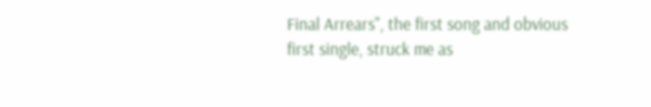Final Arrears", the first song and obvious first single, struck me as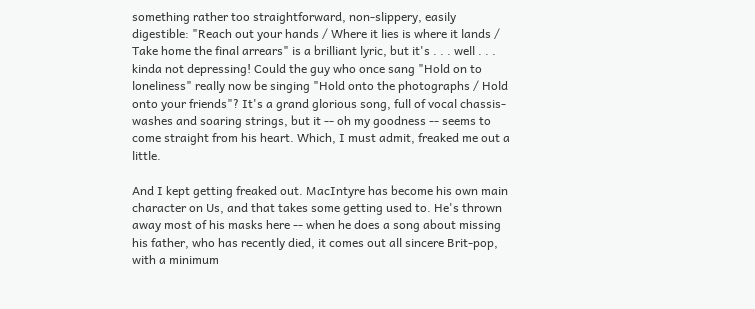something rather too straightforward, non-slippery, easily digestible: "Reach out your hands / Where it lies is where it lands / Take home the final arrears" is a brilliant lyric, but it's . . . well . . . kinda not depressing! Could the guy who once sang "Hold on to loneliness" really now be singing "Hold onto the photographs / Hold onto your friends"? It's a grand glorious song, full of vocal chassis-washes and soaring strings, but it -- oh my goodness -- seems to come straight from his heart. Which, I must admit, freaked me out a little.

And I kept getting freaked out. MacIntyre has become his own main character on Us, and that takes some getting used to. He's thrown away most of his masks here -- when he does a song about missing his father, who has recently died, it comes out all sincere Brit-pop, with a minimum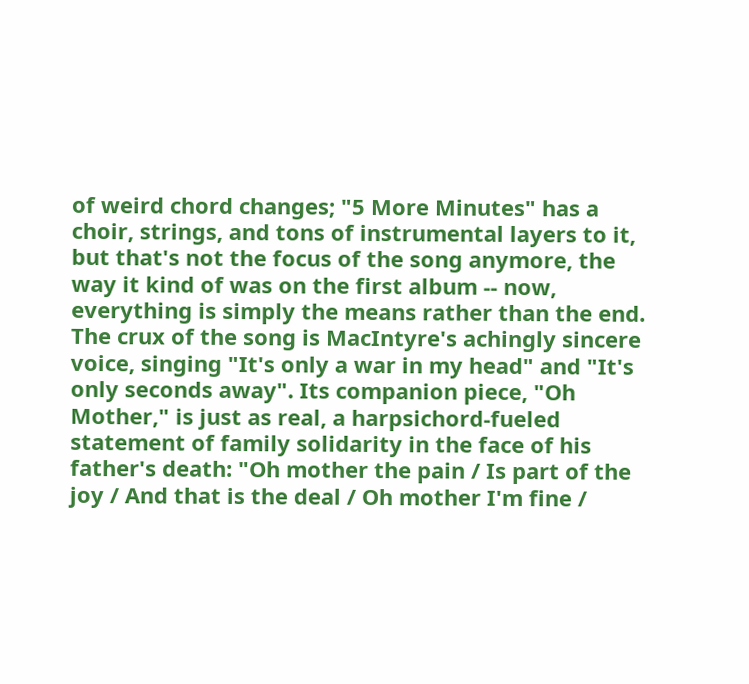of weird chord changes; "5 More Minutes" has a choir, strings, and tons of instrumental layers to it, but that's not the focus of the song anymore, the way it kind of was on the first album -- now, everything is simply the means rather than the end. The crux of the song is MacIntyre's achingly sincere voice, singing "It's only a war in my head" and "It's only seconds away". Its companion piece, "Oh Mother," is just as real, a harpsichord-fueled statement of family solidarity in the face of his father's death: "Oh mother the pain / Is part of the joy / And that is the deal / Oh mother I'm fine /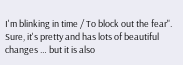I'm blinking in time / To block out the fear". Sure, it's pretty and has lots of beautiful changes … but it is also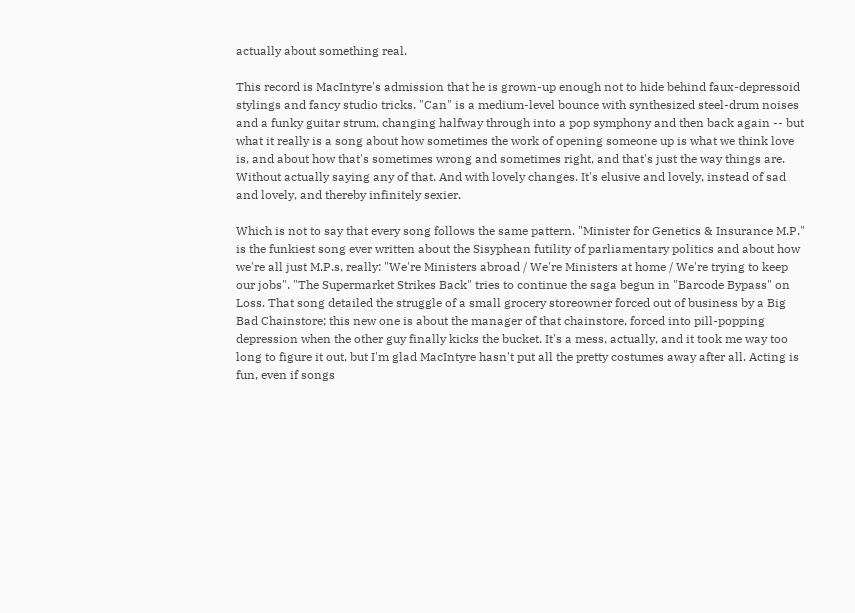actually about something real.

This record is MacIntyre's admission that he is grown-up enough not to hide behind faux-depressoid stylings and fancy studio tricks. "Can" is a medium-level bounce with synthesized steel-drum noises and a funky guitar strum, changing halfway through into a pop symphony and then back again -- but what it really is a song about how sometimes the work of opening someone up is what we think love is, and about how that's sometimes wrong and sometimes right, and that's just the way things are. Without actually saying any of that. And with lovely changes. It's elusive and lovely, instead of sad and lovely, and thereby infinitely sexier.

Which is not to say that every song follows the same pattern. "Minister for Genetics & Insurance M.P." is the funkiest song ever written about the Sisyphean futility of parliamentary politics and about how we're all just M.P.s, really: "We're Ministers abroad / We're Ministers at home / We're trying to keep our jobs". "The Supermarket Strikes Back" tries to continue the saga begun in "Barcode Bypass" on Loss. That song detailed the struggle of a small grocery storeowner forced out of business by a Big Bad Chainstore; this new one is about the manager of that chainstore, forced into pill-popping depression when the other guy finally kicks the bucket. It's a mess, actually, and it took me way too long to figure it out, but I'm glad MacIntyre hasn't put all the pretty costumes away after all. Acting is fun, even if songs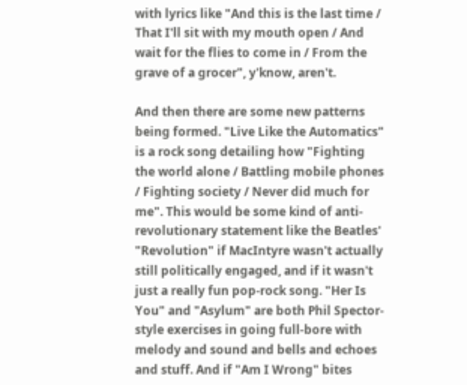with lyrics like "And this is the last time / That I'll sit with my mouth open / And wait for the flies to come in / From the grave of a grocer", y'know, aren't.

And then there are some new patterns being formed. "Live Like the Automatics" is a rock song detailing how "Fighting the world alone / Battling mobile phones / Fighting society / Never did much for me". This would be some kind of anti-revolutionary statement like the Beatles' "Revolution" if MacIntyre wasn't actually still politically engaged, and if it wasn't just a really fun pop-rock song. "Her Is You" and "Asylum" are both Phil Spector-style exercises in going full-bore with melody and sound and bells and echoes and stuff. And if "Am I Wrong" bites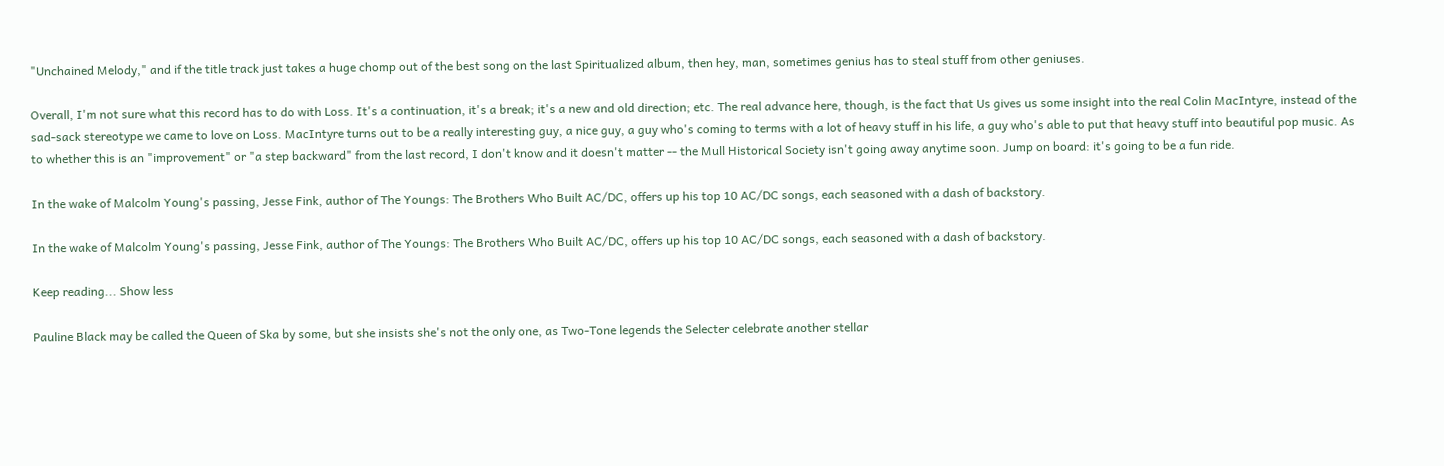"Unchained Melody," and if the title track just takes a huge chomp out of the best song on the last Spiritualized album, then hey, man, sometimes genius has to steal stuff from other geniuses.

Overall, I'm not sure what this record has to do with Loss. It's a continuation, it's a break; it's a new and old direction; etc. The real advance here, though, is the fact that Us gives us some insight into the real Colin MacIntyre, instead of the sad-sack stereotype we came to love on Loss. MacIntyre turns out to be a really interesting guy, a nice guy, a guy who's coming to terms with a lot of heavy stuff in his life, a guy who's able to put that heavy stuff into beautiful pop music. As to whether this is an "improvement" or "a step backward" from the last record, I don't know and it doesn't matter -- the Mull Historical Society isn't going away anytime soon. Jump on board: it's going to be a fun ride.

In the wake of Malcolm Young's passing, Jesse Fink, author of The Youngs: The Brothers Who Built AC/DC, offers up his top 10 AC/DC songs, each seasoned with a dash of backstory.

In the wake of Malcolm Young's passing, Jesse Fink, author of The Youngs: The Brothers Who Built AC/DC, offers up his top 10 AC/DC songs, each seasoned with a dash of backstory.

Keep reading... Show less

Pauline Black may be called the Queen of Ska by some, but she insists she's not the only one, as Two-Tone legends the Selecter celebrate another stellar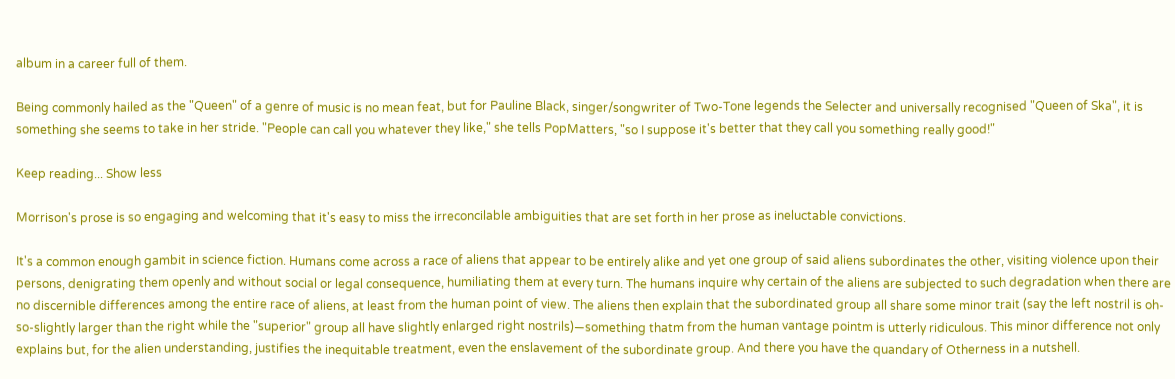album in a career full of them.

Being commonly hailed as the "Queen" of a genre of music is no mean feat, but for Pauline Black, singer/songwriter of Two-Tone legends the Selecter and universally recognised "Queen of Ska", it is something she seems to take in her stride. "People can call you whatever they like," she tells PopMatters, "so I suppose it's better that they call you something really good!"

Keep reading... Show less

Morrison's prose is so engaging and welcoming that it's easy to miss the irreconcilable ambiguities that are set forth in her prose as ineluctable convictions.

It's a common enough gambit in science fiction. Humans come across a race of aliens that appear to be entirely alike and yet one group of said aliens subordinates the other, visiting violence upon their persons, denigrating them openly and without social or legal consequence, humiliating them at every turn. The humans inquire why certain of the aliens are subjected to such degradation when there are no discernible differences among the entire race of aliens, at least from the human point of view. The aliens then explain that the subordinated group all share some minor trait (say the left nostril is oh-so-slightly larger than the right while the "superior" group all have slightly enlarged right nostrils)—something thatm from the human vantage pointm is utterly ridiculous. This minor difference not only explains but, for the alien understanding, justifies the inequitable treatment, even the enslavement of the subordinate group. And there you have the quandary of Otherness in a nutshell.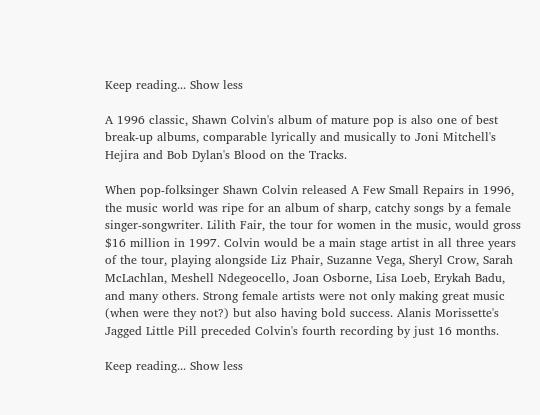Keep reading... Show less

A 1996 classic, Shawn Colvin's album of mature pop is also one of best break-up albums, comparable lyrically and musically to Joni Mitchell's Hejira and Bob Dylan's Blood on the Tracks.

When pop-folksinger Shawn Colvin released A Few Small Repairs in 1996, the music world was ripe for an album of sharp, catchy songs by a female singer-songwriter. Lilith Fair, the tour for women in the music, would gross $16 million in 1997. Colvin would be a main stage artist in all three years of the tour, playing alongside Liz Phair, Suzanne Vega, Sheryl Crow, Sarah McLachlan, Meshell Ndegeocello, Joan Osborne, Lisa Loeb, Erykah Badu, and many others. Strong female artists were not only making great music (when were they not?) but also having bold success. Alanis Morissette's Jagged Little Pill preceded Colvin's fourth recording by just 16 months.

Keep reading... Show less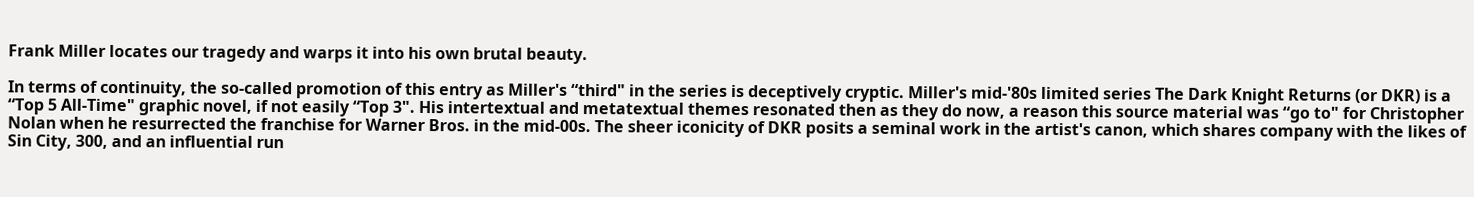Frank Miller locates our tragedy and warps it into his own brutal beauty.

In terms of continuity, the so-called promotion of this entry as Miller's “third" in the series is deceptively cryptic. Miller's mid-'80s limited series The Dark Knight Returns (or DKR) is a “Top 5 All-Time" graphic novel, if not easily “Top 3". His intertextual and metatextual themes resonated then as they do now, a reason this source material was “go to" for Christopher Nolan when he resurrected the franchise for Warner Bros. in the mid-00s. The sheer iconicity of DKR posits a seminal work in the artist's canon, which shares company with the likes of Sin City, 300, and an influential run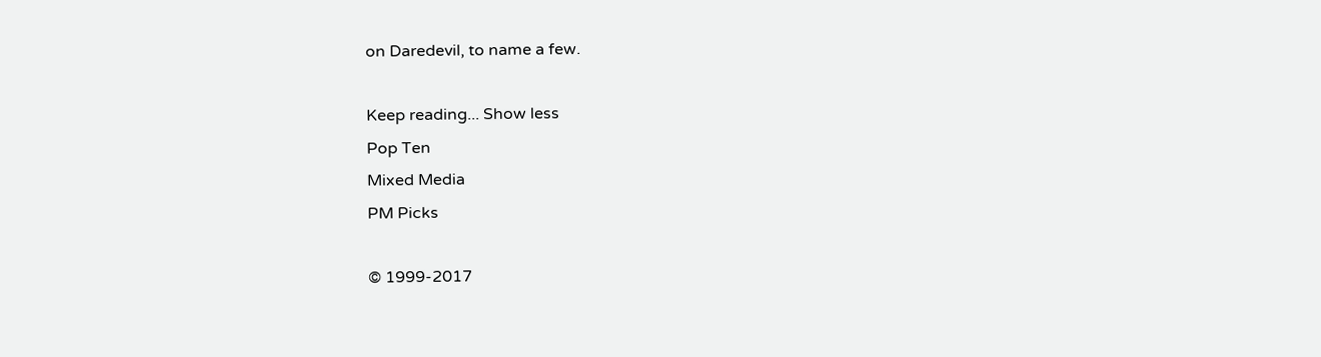on Daredevil, to name a few.

Keep reading... Show less
Pop Ten
Mixed Media
PM Picks

© 1999-2017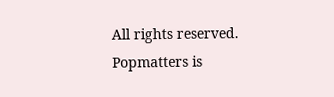All rights reserved.
Popmatters is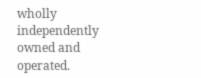wholly independently owned and operated.